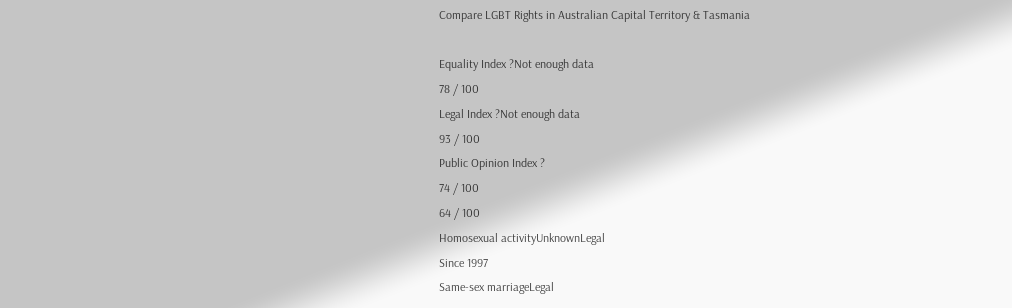Compare LGBT Rights in Australian Capital Territory & Tasmania

Equality Index ?Not enough data
78 / 100
Legal Index ?Not enough data
93 / 100
Public Opinion Index ?
74 / 100
64 / 100
Homosexual activityUnknownLegal
Since 1997
Same-sex marriageLegal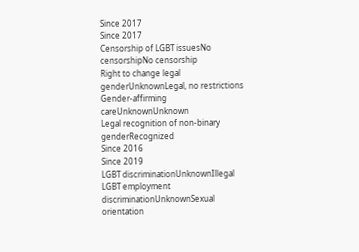Since 2017
Since 2017
Censorship of LGBT issuesNo censorshipNo censorship
Right to change legal genderUnknownLegal, no restrictions
Gender-affirming careUnknownUnknown
Legal recognition of non-binary genderRecognized
Since 2016
Since 2019
LGBT discriminationUnknownIllegal
LGBT employment discriminationUnknownSexual orientation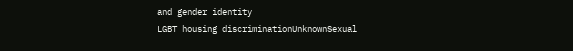and gender identity
LGBT housing discriminationUnknownSexual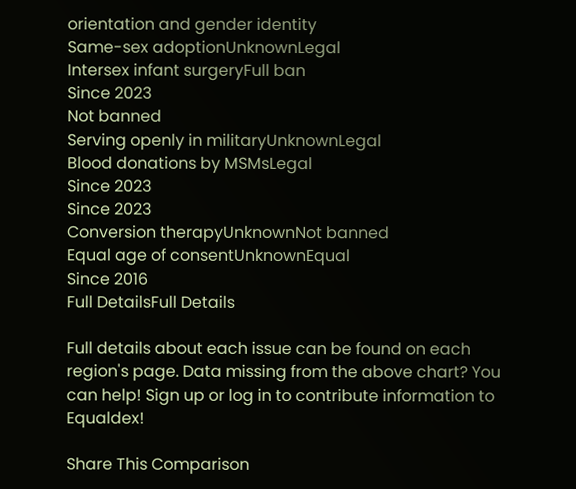orientation and gender identity
Same-sex adoptionUnknownLegal
Intersex infant surgeryFull ban
Since 2023
Not banned
Serving openly in militaryUnknownLegal
Blood donations by MSMsLegal
Since 2023
Since 2023
Conversion therapyUnknownNot banned
Equal age of consentUnknownEqual
Since 2016
Full DetailsFull Details

Full details about each issue can be found on each region's page. Data missing from the above chart? You can help! Sign up or log in to contribute information to Equaldex!

Share This Comparison